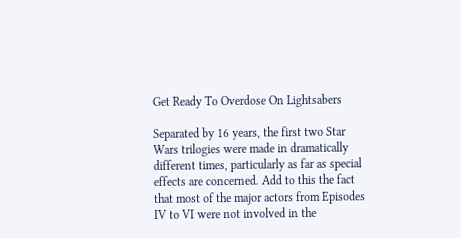Get Ready To Overdose On Lightsabers

Separated by 16 years, the first two Star Wars trilogies were made in dramatically different times, particularly as far as special effects are concerned. Add to this the fact that most of the major actors from Episodes IV to VI were not involved in the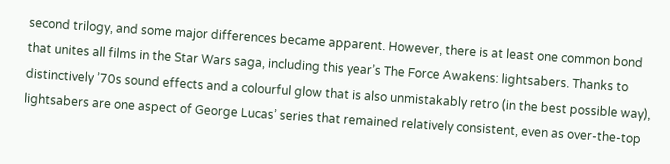second trilogy, and some major differences became apparent. However, there is at least one common bond that unites all films in the Star Wars saga, including this year’s The Force Awakens: lightsabers. Thanks to distinctively ’70s sound effects and a colourful glow that is also unmistakably retro (in the best possible way), lightsabers are one aspect of George Lucas’ series that remained relatively consistent, even as over-the-top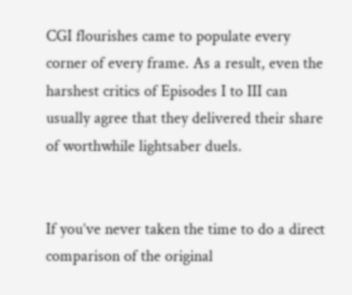CGI flourishes came to populate every corner of every frame. As a result, even the harshest critics of Episodes I to III can usually agree that they delivered their share of worthwhile lightsaber duels.


If you’ve never taken the time to do a direct comparison of the original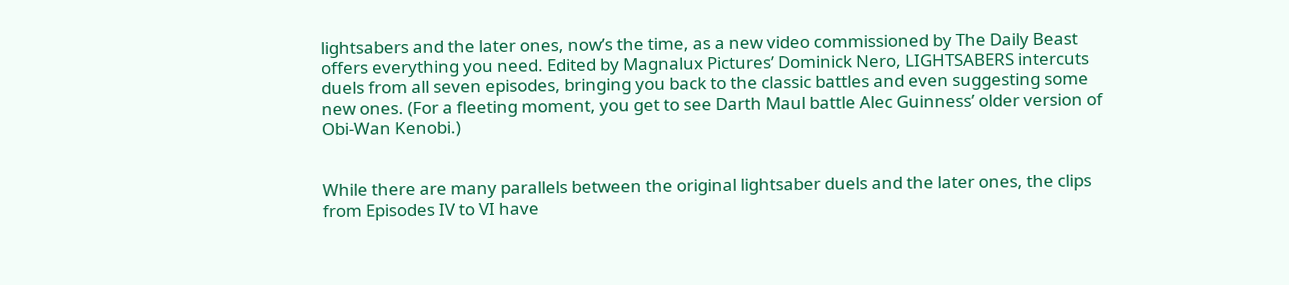lightsabers and the later ones, now’s the time, as a new video commissioned by The Daily Beast offers everything you need. Edited by Magnalux Pictures’ Dominick Nero, LIGHTSABERS intercuts duels from all seven episodes, bringing you back to the classic battles and even suggesting some new ones. (For a fleeting moment, you get to see Darth Maul battle Alec Guinness’ older version of Obi-Wan Kenobi.)


While there are many parallels between the original lightsaber duels and the later ones, the clips from Episodes IV to VI have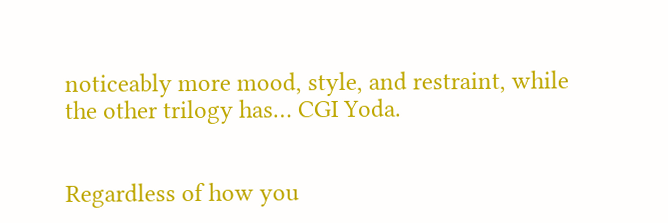noticeably more mood, style, and restraint, while the other trilogy has… CGI Yoda.


Regardless of how you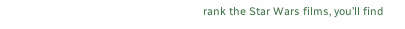rank the Star Wars films, you’ll find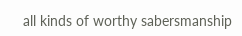all kinds of worthy sabersmanship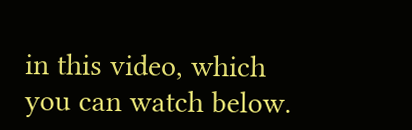in this video, which you can watch below.